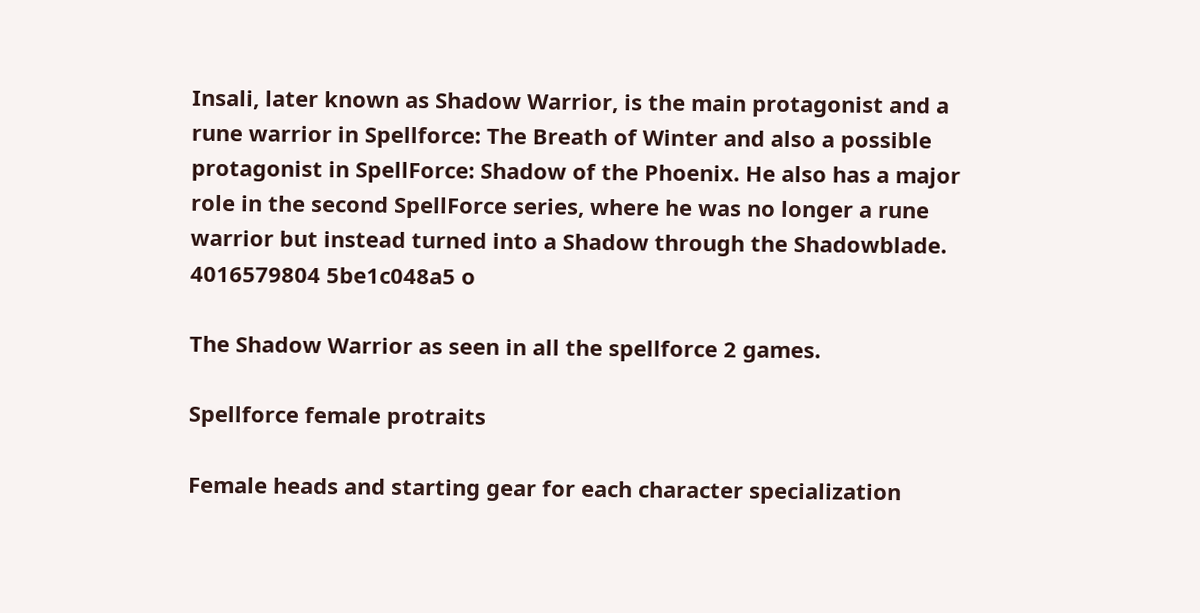Insali, later known as Shadow Warrior, is the main protagonist and a rune warrior in Spellforce: The Breath of Winter and also a possible protagonist in SpellForce: Shadow of the Phoenix. He also has a major role in the second SpellForce series, where he was no longer a rune warrior but instead turned into a Shadow through the Shadowblade.
4016579804 5be1c048a5 o

The Shadow Warrior as seen in all the spellforce 2 games.

Spellforce female protraits

Female heads and starting gear for each character specialization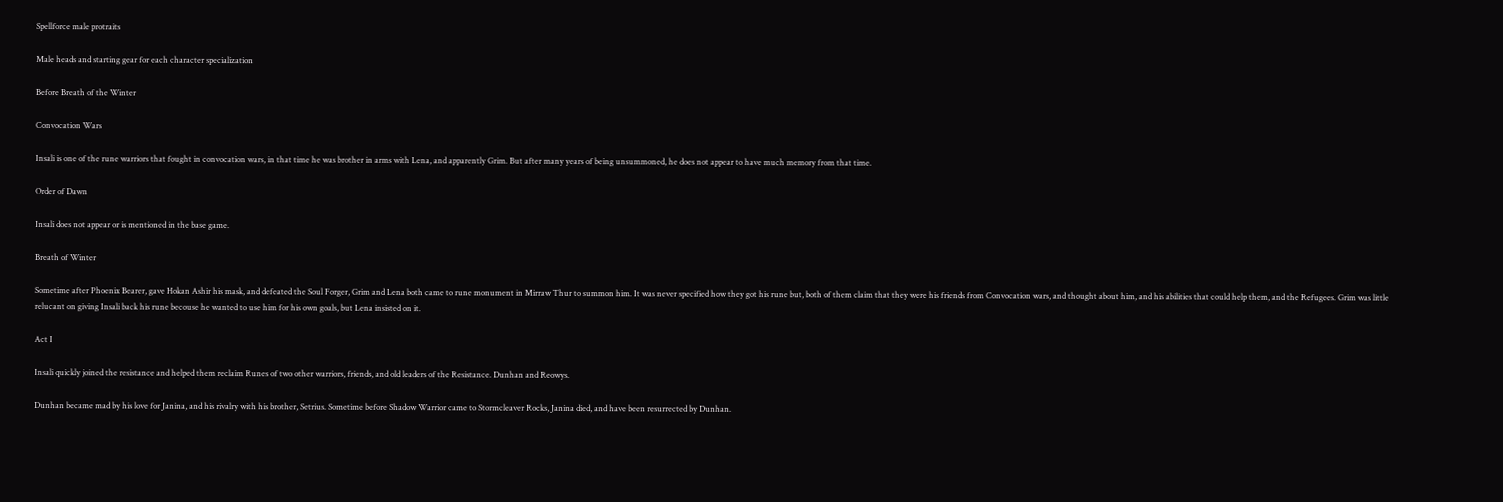Spellforce male protraits

Male heads and starting gear for each character specialization

Before Breath of the Winter

Convocation Wars

Insali is one of the rune warriors that fought in convocation wars, in that time he was brother in arms with Lena, and apparently Grim. But after many years of being unsummoned, he does not appear to have much memory from that time.

Order of Dawn

Insali does not appear or is mentioned in the base game.

Breath of Winter

Sometime after Phoenix Bearer, gave Hokan Ashir his mask, and defeated the Soul Forger, Grim and Lena both came to rune monument in Mirraw Thur to summon him. It was never specified how they got his rune but, both of them claim that they were his friends from Convocation wars, and thought about him, and his abilities that could help them, and the Refugees. Grim was little relucant on giving Insali back his rune becouse he wanted to use him for his own goals, but Lena insisted on it.

Act I

Insali quickly joined the resistance and helped them reclaim Runes of two other warriors, friends, and old leaders of the Resistance. Dunhan and Reowys.

Dunhan became mad by his love for Janina, and his rivalry with his brother, Setrius. Sometime before Shadow Warrior came to Stormcleaver Rocks, Janina died, and have been resurrected by Dunhan.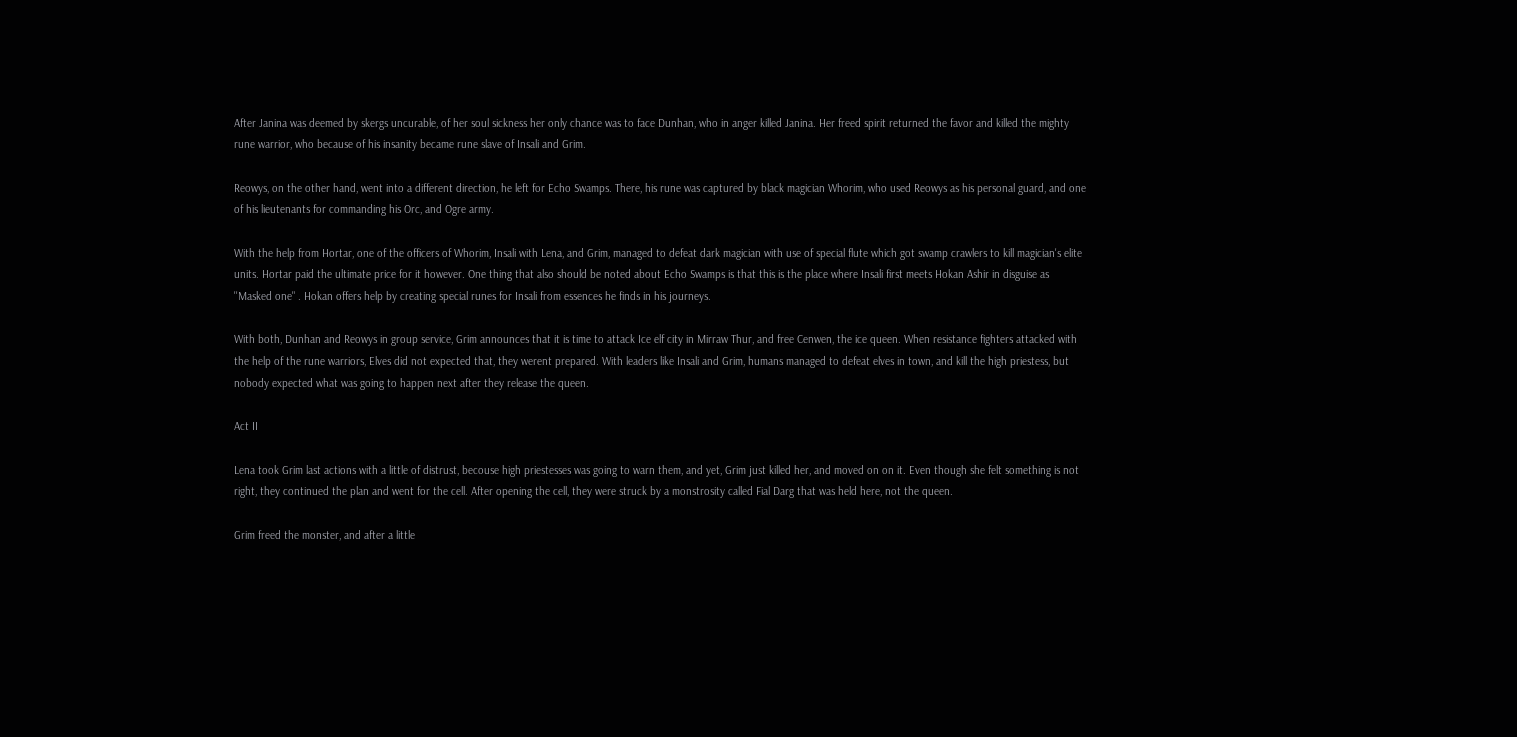After Janina was deemed by skergs uncurable, of her soul sickness her only chance was to face Dunhan, who in anger killed Janina. Her freed spirit returned the favor and killed the mighty rune warrior, who because of his insanity became rune slave of Insali and Grim.

Reowys, on the other hand, went into a different direction, he left for Echo Swamps. There, his rune was captured by black magician Whorim, who used Reowys as his personal guard, and one of his lieutenants for commanding his Orc, and Ogre army.

With the help from Hortar, one of the officers of Whorim, Insali with Lena, and Grim, managed to defeat dark magician with use of special flute which got swamp crawlers to kill magician's elite units. Hortar paid the ultimate price for it however. One thing that also should be noted about Echo Swamps is that this is the place where Insali first meets Hokan Ashir in disguise as ''Masked one" . Hokan offers help by creating special runes for Insali from essences he finds in his journeys.

With both, Dunhan and Reowys in group service, Grim announces that it is time to attack Ice elf city in Mirraw Thur, and free Cenwen, the ice queen. When resistance fighters attacked with the help of the rune warriors, Elves did not expected that, they werent prepared. With leaders like Insali and Grim, humans managed to defeat elves in town, and kill the high priestess, but nobody expected what was going to happen next after they release the queen.

Act II

Lena took Grim last actions with a little of distrust, becouse high priestesses was going to warn them, and yet, Grim just killed her, and moved on on it. Even though she felt something is not right, they continued the plan and went for the cell. After opening the cell, they were struck by a monstrosity called Fial Darg that was held here, not the queen.

Grim freed the monster, and after a little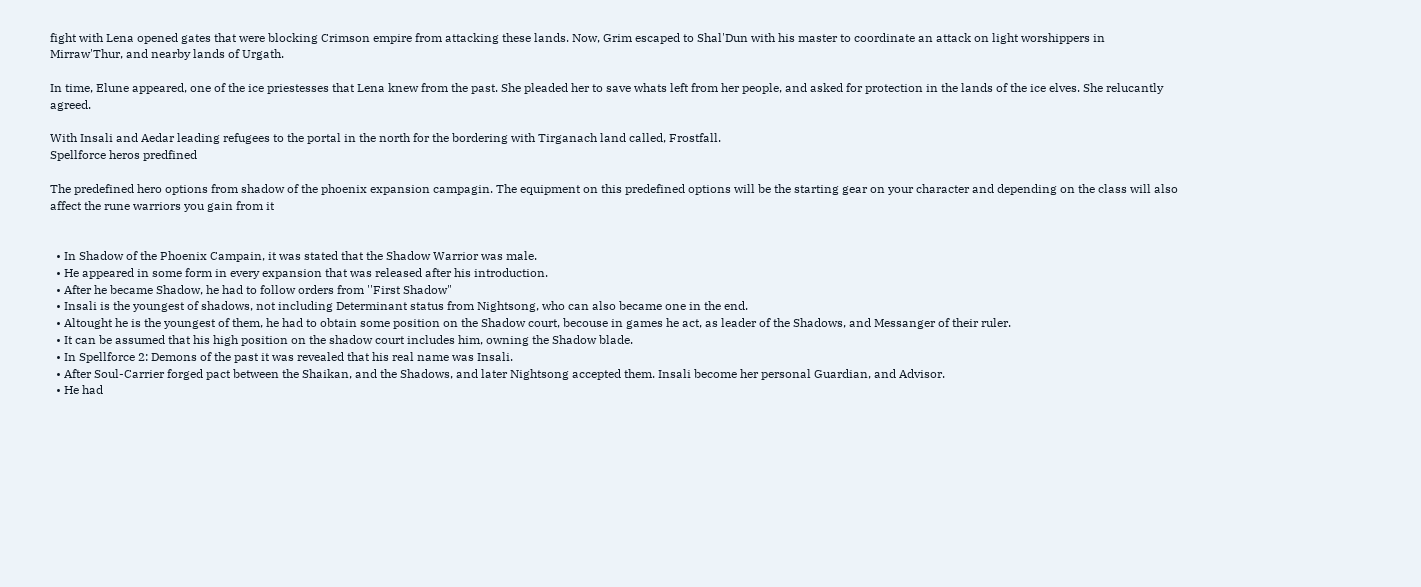fight with Lena opened gates that were blocking Crimson empire from attacking these lands. Now, Grim escaped to Shal'Dun with his master to coordinate an attack on light worshippers in Mirraw'Thur, and nearby lands of Urgath.

In time, Elune appeared, one of the ice priestesses that Lena knew from the past. She pleaded her to save whats left from her people, and asked for protection in the lands of the ice elves. She relucantly agreed.

With Insali and Aedar leading refugees to the portal in the north for the bordering with Tirganach land called, Frostfall.
Spellforce heros predfined

The predefined hero options from shadow of the phoenix expansion campagin. The equipment on this predefined options will be the starting gear on your character and depending on the class will also affect the rune warriors you gain from it


  • In Shadow of the Phoenix Campain, it was stated that the Shadow Warrior was male.
  • He appeared in some form in every expansion that was released after his introduction.
  • After he became Shadow, he had to follow orders from ''First Shadow"
  • Insali is the youngest of shadows, not including Determinant status from Nightsong, who can also became one in the end.
  • Altought he is the youngest of them, he had to obtain some position on the Shadow court, becouse in games he act, as leader of the Shadows, and Messanger of their ruler.
  • It can be assumed that his high position on the shadow court includes him, owning the Shadow blade.
  • In Spellforce 2: Demons of the past it was revealed that his real name was Insali.
  • After Soul-Carrier forged pact between the Shaikan, and the Shadows, and later Nightsong accepted them. Insali become her personal Guardian, and Advisor.
  • He had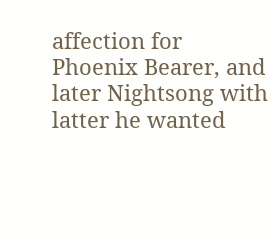affection for Phoenix Bearer, and later Nightsong with latter he wanted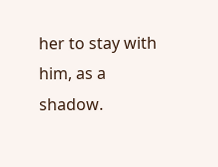her to stay with him, as a shadow.